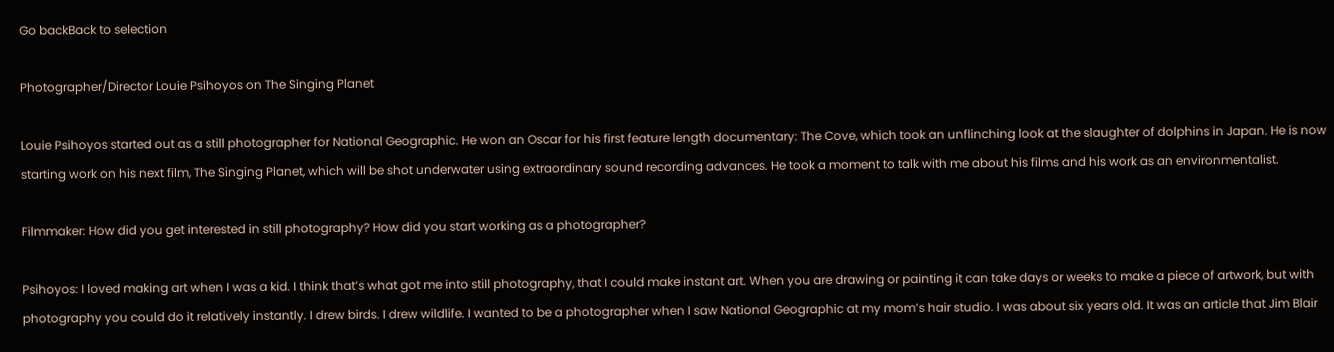Go backBack to selection

Photographer/Director Louie Psihoyos on The Singing Planet

Louie Psihoyos started out as a still photographer for National Geographic. He won an Oscar for his first feature length documentary: The Cove, which took an unflinching look at the slaughter of dolphins in Japan. He is now starting work on his next film, The Singing Planet, which will be shot underwater using extraordinary sound recording advances. He took a moment to talk with me about his films and his work as an environmentalist.

Filmmaker: How did you get interested in still photography? How did you start working as a photographer?

Psihoyos: I loved making art when I was a kid. I think that’s what got me into still photography, that I could make instant art. When you are drawing or painting it can take days or weeks to make a piece of artwork, but with photography you could do it relatively instantly. I drew birds. I drew wildlife. I wanted to be a photographer when I saw National Geographic at my mom’s hair studio. I was about six years old. It was an article that Jim Blair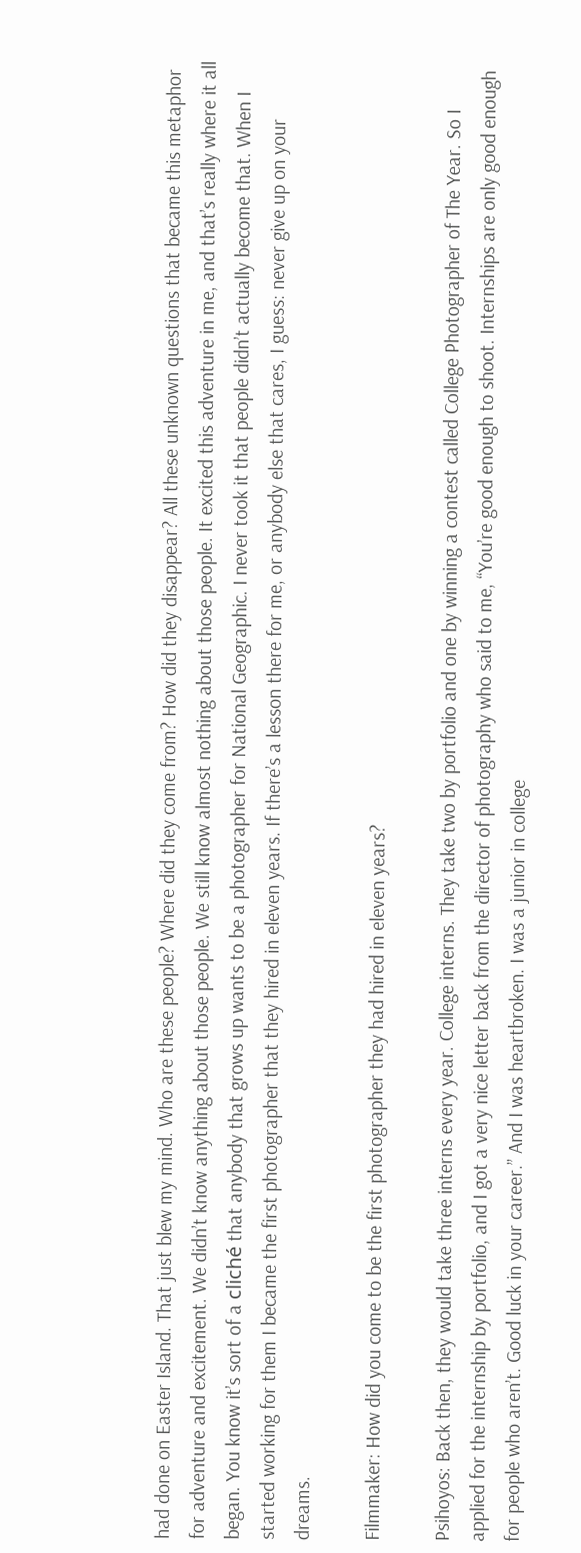had done on Easter Island. That just blew my mind. Who are these people? Where did they come from? How did they disappear? All these unknown questions that became this metaphor for adventure and excitement. We didn’t know anything about those people. We still know almost nothing about those people. It excited this adventure in me, and that’s really where it all began. You know it’s sort of a cliché that anybody that grows up wants to be a photographer for National Geographic. I never took it that people didn’t actually become that. When I started working for them I became the first photographer that they hired in eleven years. If there’s a lesson there for me, or anybody else that cares, I guess: never give up on your dreams.

Filmmaker: How did you come to be the first photographer they had hired in eleven years?

Psihoyos: Back then, they would take three interns every year. College interns. They take two by portfolio and one by winning a contest called College Photographer of The Year. So I applied for the internship by portfolio, and I got a very nice letter back from the director of photography who said to me, “You’re good enough to shoot. Internships are only good enough for people who aren’t. Good luck in your career.” And I was heartbroken. I was a junior in college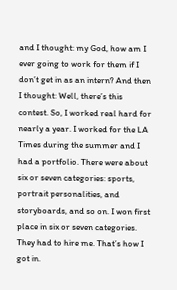and I thought: my God, how am I ever going to work for them if I don’t get in as an intern? And then I thought: Well, there’s this contest. So, I worked real hard for nearly a year. I worked for the LA Times during the summer and I had a portfolio. There were about six or seven categories: sports, portrait personalities, and storyboards, and so on. I won first place in six or seven categories. They had to hire me. That’s how I got in.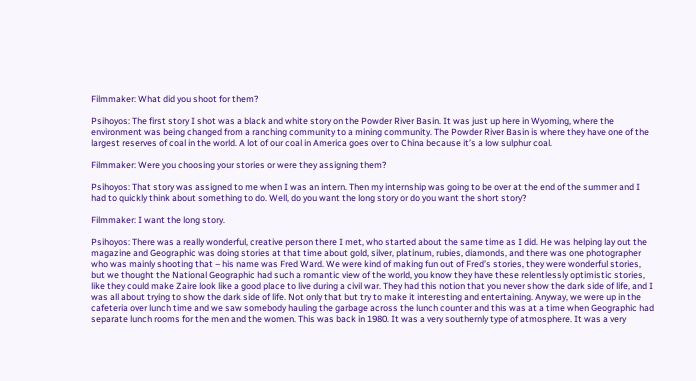Filmmaker: What did you shoot for them?

Psihoyos: The first story I shot was a black and white story on the Powder River Basin. It was just up here in Wyoming, where the environment was being changed from a ranching community to a mining community. The Powder River Basin is where they have one of the largest reserves of coal in the world. A lot of our coal in America goes over to China because it’s a low sulphur coal.

Filmmaker: Were you choosing your stories or were they assigning them?

Psihoyos: That story was assigned to me when I was an intern. Then my internship was going to be over at the end of the summer and I had to quickly think about something to do. Well, do you want the long story or do you want the short story?

Filmmaker: I want the long story.

Psihoyos: There was a really wonderful, creative person there I met, who started about the same time as I did. He was helping lay out the magazine and Geographic was doing stories at that time about gold, silver, platinum, rubies, diamonds, and there was one photographer who was mainly shooting that – his name was Fred Ward. We were kind of making fun out of Fred’s stories, they were wonderful stories, but we thought the National Geographic had such a romantic view of the world, you know they have these relentlessly optimistic stories, like they could make Zaire look like a good place to live during a civil war. They had this notion that you never show the dark side of life, and I was all about trying to show the dark side of life. Not only that but try to make it interesting and entertaining. Anyway, we were up in the cafeteria over lunch time and we saw somebody hauling the garbage across the lunch counter and this was at a time when Geographic had separate lunch rooms for the men and the women. This was back in 1980. It was a very southernly type of atmosphere. It was a very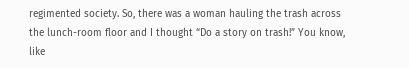regimented society. So, there was a woman hauling the trash across the lunch-room floor and I thought “Do a story on trash!” You know, like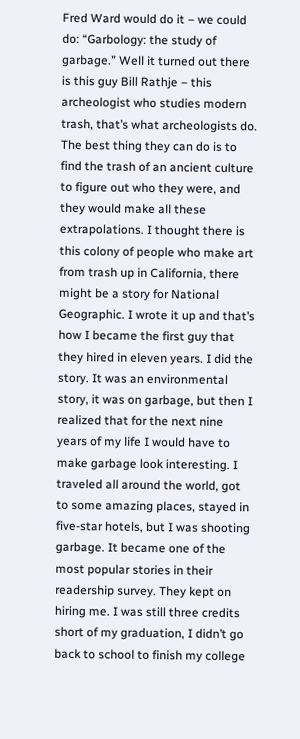Fred Ward would do it – we could do: “Garbology: the study of garbage.” Well it turned out there is this guy Bill Rathje – this archeologist who studies modern trash, that’s what archeologists do. The best thing they can do is to find the trash of an ancient culture to figure out who they were, and they would make all these extrapolations. I thought there is this colony of people who make art from trash up in California, there might be a story for National Geographic. I wrote it up and that’s how I became the first guy that they hired in eleven years. I did the story. It was an environmental story, it was on garbage, but then I realized that for the next nine years of my life I would have to make garbage look interesting. I traveled all around the world, got to some amazing places, stayed in five-star hotels, but I was shooting garbage. It became one of the most popular stories in their readership survey. They kept on hiring me. I was still three credits short of my graduation, I didn’t go back to school to finish my college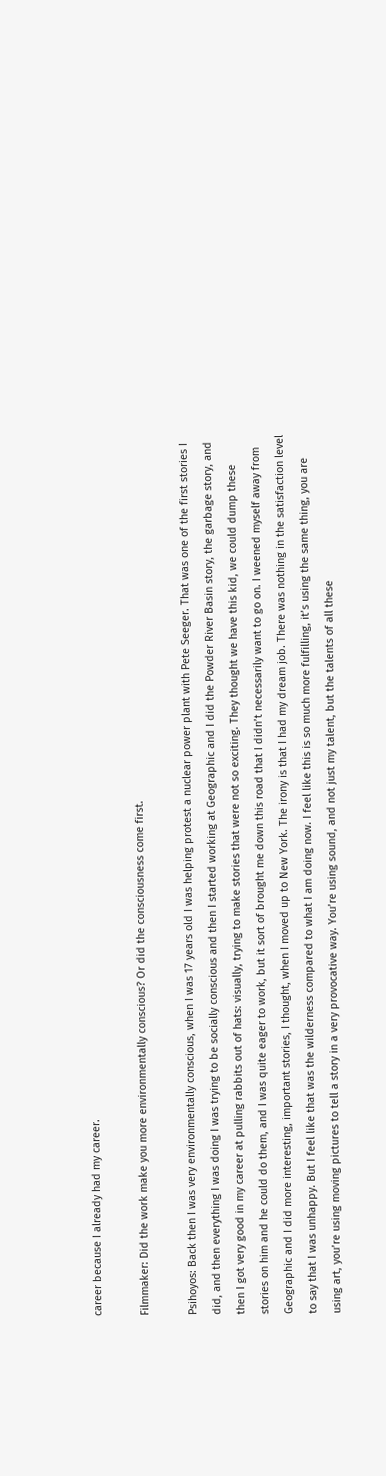career because I already had my career.

Filmmaker: Did the work make you more environmentally conscious? Or did the consciousness come first.

Psihoyos: Back then I was very environmentally conscious, when I was 17 years old I was helping protest a nuclear power plant with Pete Seeger. That was one of the first stories I did, and then everything I was doing I was trying to be socially conscious and then I started working at Geographic and I did the Powder River Basin story, the garbage story, and then I got very good in my career at pulling rabbits out of hats: visually, trying to make stories that were not so exciting. They thought we have this kid, we could dump these stories on him and he could do them, and I was quite eager to work, but it sort of brought me down this road that I didn’t necessarily want to go on. I weened myself away from Geographic and I did more interesting, important stories, I thought, when I moved up to New York. The irony is that I had my dream job. There was nothing in the satisfaction level to say that I was unhappy. But I feel like that was the wilderness compared to what I am doing now. I feel like this is so much more fulfilling, it’s using the same thing, you are using art, you’re using moving pictures to tell a story in a very provocative way. You’re using sound, and not just my talent, but the talents of all these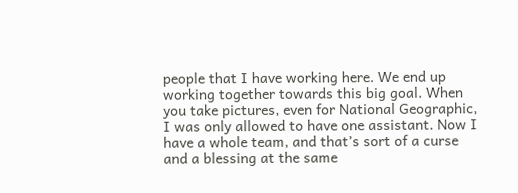people that I have working here. We end up working together towards this big goal. When you take pictures, even for National Geographic, I was only allowed to have one assistant. Now I have a whole team, and that’s sort of a curse and a blessing at the same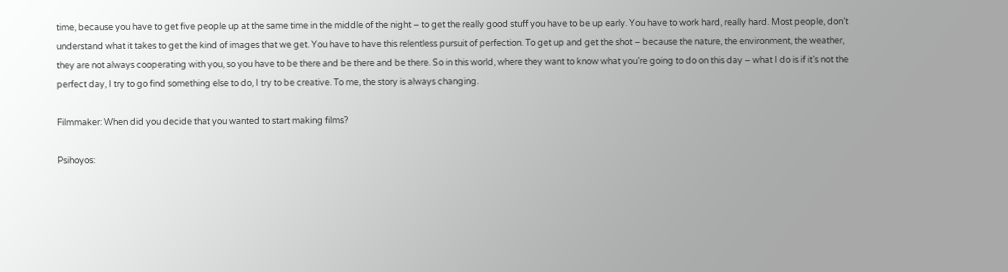time, because you have to get five people up at the same time in the middle of the night – to get the really good stuff you have to be up early. You have to work hard, really hard. Most people, don’t understand what it takes to get the kind of images that we get. You have to have this relentless pursuit of perfection. To get up and get the shot – because the nature, the environment, the weather, they are not always cooperating with you, so you have to be there and be there and be there. So in this world, where they want to know what you’re going to do on this day – what I do is if it’s not the perfect day, I try to go find something else to do, I try to be creative. To me, the story is always changing.

Filmmaker: When did you decide that you wanted to start making films?

Psihoyos: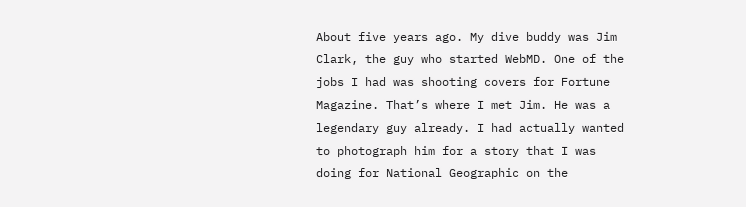About five years ago. My dive buddy was Jim Clark, the guy who started WebMD. One of the jobs I had was shooting covers for Fortune Magazine. That’s where I met Jim. He was a legendary guy already. I had actually wanted to photograph him for a story that I was doing for National Geographic on the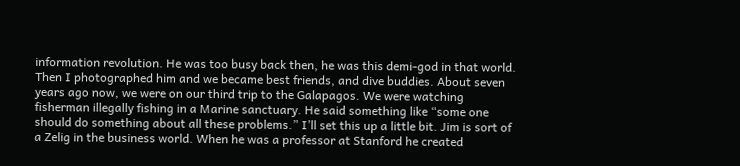information revolution. He was too busy back then, he was this demi-god in that world. Then I photographed him and we became best friends, and dive buddies. About seven years ago now, we were on our third trip to the Galapagos. We were watching fisherman illegally fishing in a Marine sanctuary. He said something like “some one should do something about all these problems.” I’ll set this up a little bit. Jim is sort of a Zelig in the business world. When he was a professor at Stanford he created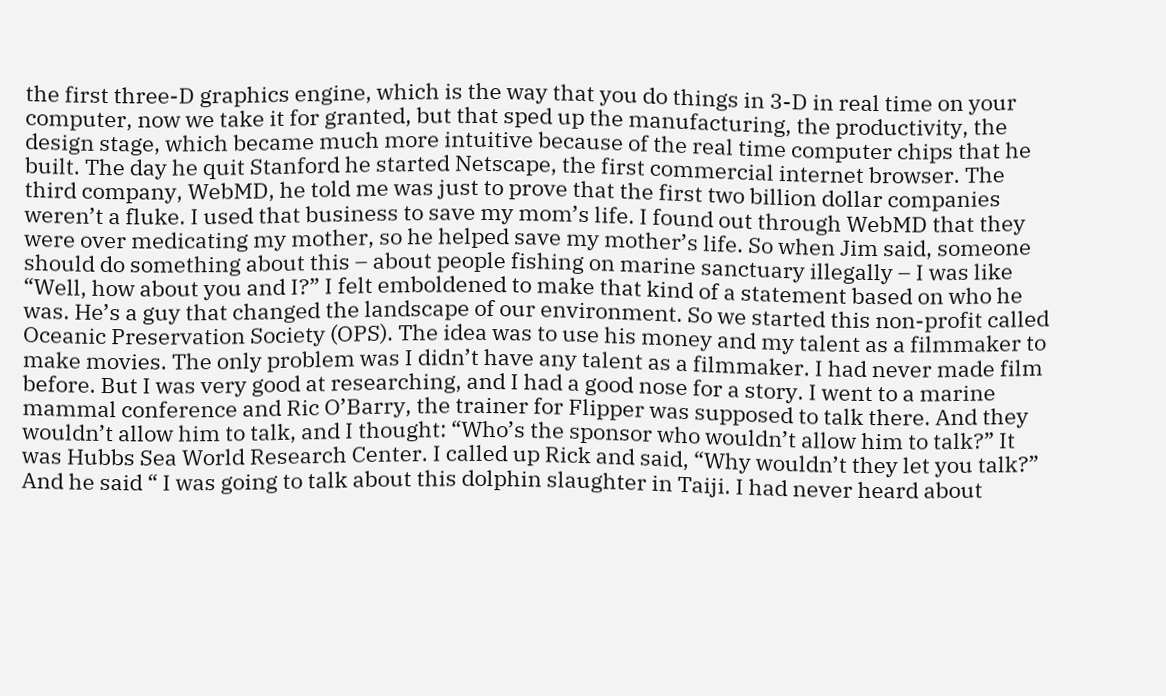the first three-D graphics engine, which is the way that you do things in 3-D in real time on your computer, now we take it for granted, but that sped up the manufacturing, the productivity, the design stage, which became much more intuitive because of the real time computer chips that he built. The day he quit Stanford he started Netscape, the first commercial internet browser. The third company, WebMD, he told me was just to prove that the first two billion dollar companies weren’t a fluke. I used that business to save my mom’s life. I found out through WebMD that they were over medicating my mother, so he helped save my mother’s life. So when Jim said, someone should do something about this – about people fishing on marine sanctuary illegally – I was like “Well, how about you and I?” I felt emboldened to make that kind of a statement based on who he was. He’s a guy that changed the landscape of our environment. So we started this non-profit called Oceanic Preservation Society (OPS). The idea was to use his money and my talent as a filmmaker to make movies. The only problem was I didn’t have any talent as a filmmaker. I had never made film before. But I was very good at researching, and I had a good nose for a story. I went to a marine mammal conference and Ric O’Barry, the trainer for Flipper was supposed to talk there. And they wouldn’t allow him to talk, and I thought: “Who’s the sponsor who wouldn’t allow him to talk?” It was Hubbs Sea World Research Center. I called up Rick and said, “Why wouldn’t they let you talk?” And he said “ I was going to talk about this dolphin slaughter in Taiji. I had never heard about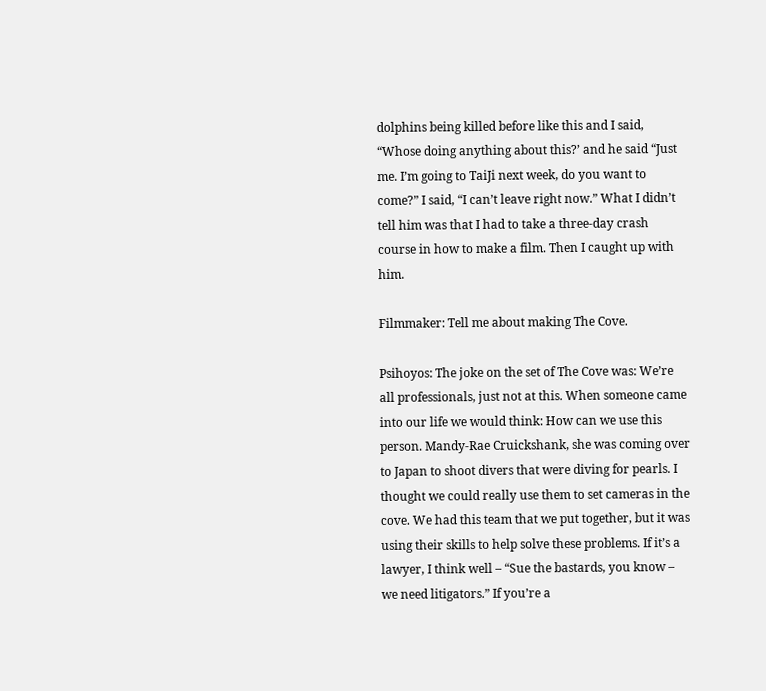dolphins being killed before like this and I said, “Whose doing anything about this?’ and he said “Just me. I’m going to TaiJi next week, do you want to come?” I said, “I can’t leave right now.” What I didn’t tell him was that I had to take a three-day crash course in how to make a film. Then I caught up with him.

Filmmaker: Tell me about making The Cove.

Psihoyos: The joke on the set of The Cove was: We’re all professionals, just not at this. When someone came into our life we would think: How can we use this person. Mandy-Rae Cruickshank, she was coming over to Japan to shoot divers that were diving for pearls. I thought we could really use them to set cameras in the cove. We had this team that we put together, but it was using their skills to help solve these problems. If it’s a lawyer, I think well – “Sue the bastards, you know – we need litigators.” If you’re a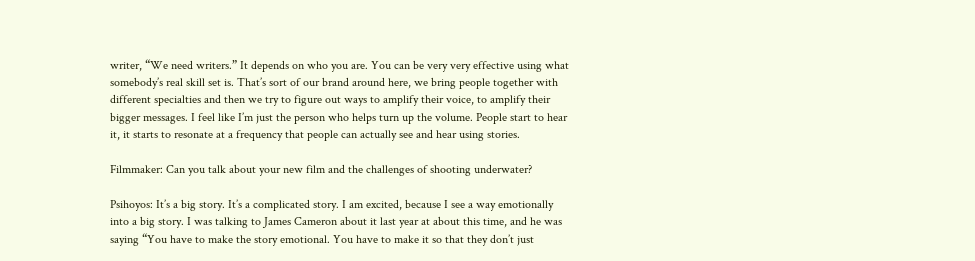writer, “We need writers.” It depends on who you are. You can be very very effective using what somebody’s real skill set is. That’s sort of our brand around here, we bring people together with different specialties and then we try to figure out ways to amplify their voice, to amplify their bigger messages. I feel like I’m just the person who helps turn up the volume. People start to hear it, it starts to resonate at a frequency that people can actually see and hear using stories.

Filmmaker: Can you talk about your new film and the challenges of shooting underwater?

Psihoyos: It’s a big story. It’s a complicated story. I am excited, because I see a way emotionally into a big story. I was talking to James Cameron about it last year at about this time, and he was saying “You have to make the story emotional. You have to make it so that they don’t just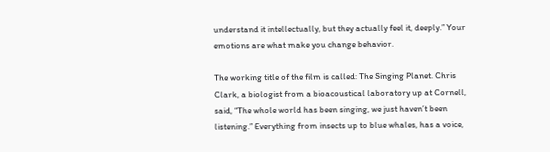understand it intellectually, but they actually feel it, deeply.” Your emotions are what make you change behavior.

The working title of the film is called: The Singing Planet. Chris Clark, a biologist from a bioacoustical laboratory up at Cornell, said, “The whole world has been singing, we just haven’t been listening.” Everything from insects up to blue whales, has a voice,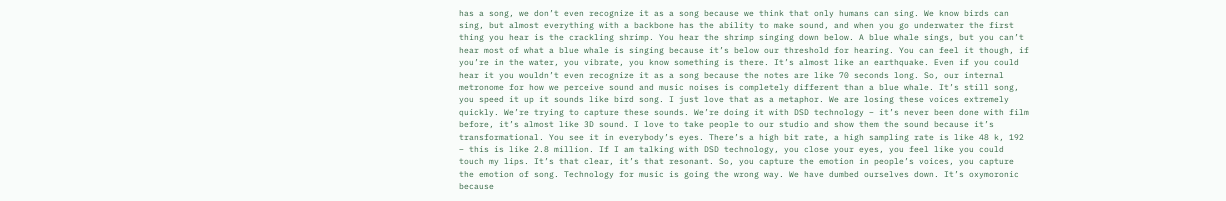has a song, we don’t even recognize it as a song because we think that only humans can sing. We know birds can sing, but almost everything with a backbone has the ability to make sound, and when you go underwater the first thing you hear is the crackling shrimp. You hear the shrimp singing down below. A blue whale sings, but you can’t hear most of what a blue whale is singing because it’s below our threshold for hearing. You can feel it though, if you’re in the water, you vibrate, you know something is there. It’s almost like an earthquake. Even if you could hear it you wouldn’t even recognize it as a song because the notes are like 70 seconds long. So, our internal metronome for how we perceive sound and music noises is completely different than a blue whale. It’s still song, you speed it up it sounds like bird song. I just love that as a metaphor. We are losing these voices extremely quickly. We’re trying to capture these sounds. We’re doing it with DSD technology – it’s never been done with film before, it’s almost like 3D sound. I love to take people to our studio and show them the sound because it’s transformational. You see it in everybody’s eyes. There’s a high bit rate, a high sampling rate is like 48 k, 192 – this is like 2.8 million. If I am talking with DSD technology, you close your eyes, you feel like you could touch my lips. It’s that clear, it’s that resonant. So, you capture the emotion in people’s voices, you capture the emotion of song. Technology for music is going the wrong way. We have dumbed ourselves down. It’s oxymoronic because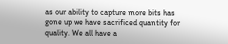as our ability to capture more bits has gone up we have sacrificed quantity for quality. We all have a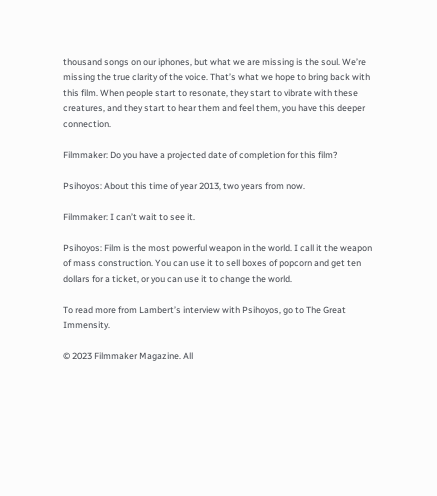thousand songs on our iphones, but what we are missing is the soul. We’re missing the true clarity of the voice. That’s what we hope to bring back with this film. When people start to resonate, they start to vibrate with these creatures, and they start to hear them and feel them, you have this deeper connection.

Filmmaker: Do you have a projected date of completion for this film?

Psihoyos: About this time of year 2013, two years from now.

Filmmaker: I can’t wait to see it.

Psihoyos: Film is the most powerful weapon in the world. I call it the weapon of mass construction. You can use it to sell boxes of popcorn and get ten dollars for a ticket, or you can use it to change the world.

To read more from Lambert’s interview with Psihoyos, go to The Great Immensity.

© 2023 Filmmaker Magazine. All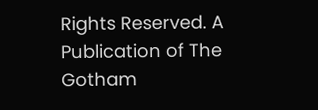Rights Reserved. A Publication of The Gotham